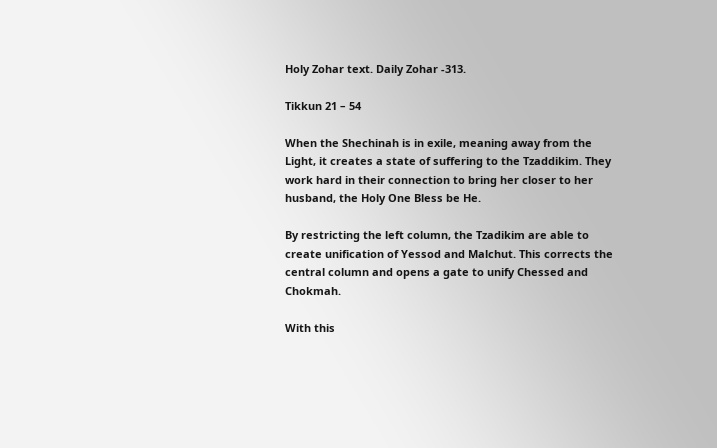Holy Zohar text. Daily Zohar -313.

Tikkun 21 – 54

When the Shechinah is in exile, meaning away from the Light, it creates a state of suffering to the Tzaddikim. They work hard in their connection to bring her closer to her husband, the Holy One Bless be He.

By restricting the left column, the Tzadikim are able to create unification of Yessod and Malchut. This corrects the central column and opens a gate to unify Chessed and Chokmah.

With this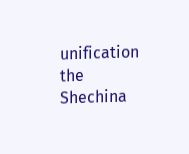unification the Shechina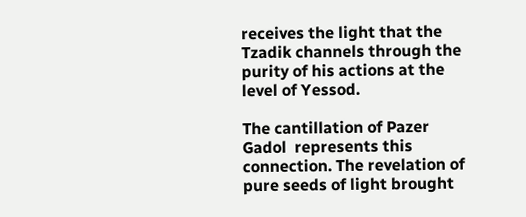receives the light that the Tzadik channels through the purity of his actions at the level of Yessod.

The cantillation of Pazer Gadol  represents this connection. The revelation of pure seeds of light brought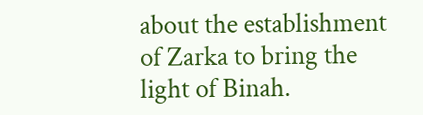about the establishment of Zarka to bring the light of Binah.